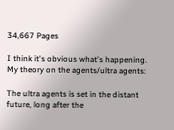34,667 Pages

I think it's obvious what's happening. My theory on the agents/ultra agents:

The ultra agents is set in the distant future, long after the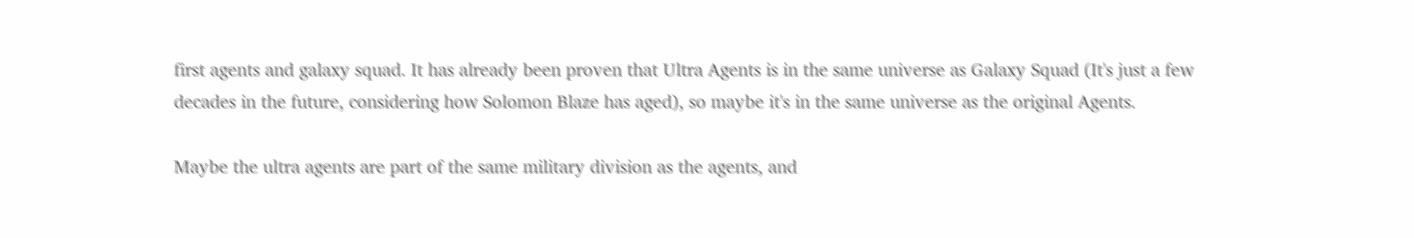first agents and galaxy squad. It has already been proven that Ultra Agents is in the same universe as Galaxy Squad (It's just a few decades in the future, considering how Solomon Blaze has aged), so maybe it's in the same universe as the original Agents.

Maybe the ultra agents are part of the same military division as the agents, and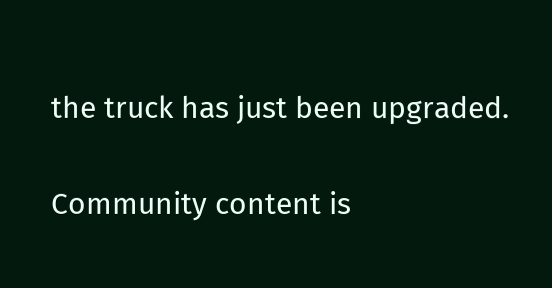the truck has just been upgraded.

Community content is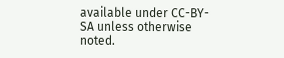available under CC-BY-SA unless otherwise noted.